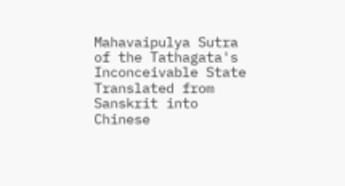Mahavaipulya Sutra of the Tathagata's Inconceivable State
Translated from Sanskrit into Chinese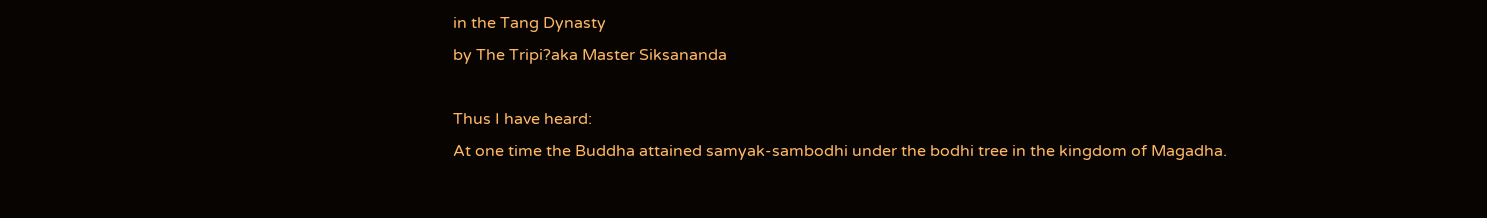in the Tang Dynasty
by The Tripi?aka Master Siksananda

Thus I have heard:
At one time the Buddha attained samyak-sambodhi under the bodhi tree in the kingdom of Magadha.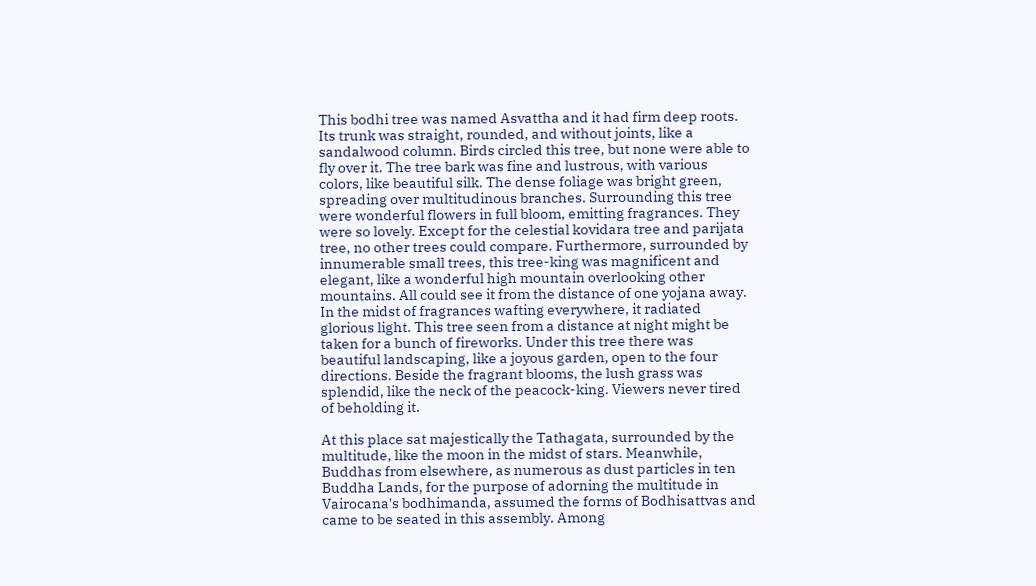This bodhi tree was named Asvattha and it had firm deep roots. Its trunk was straight, rounded, and without joints, like a sandalwood column. Birds circled this tree, but none were able to fly over it. The tree bark was fine and lustrous, with various colors, like beautiful silk. The dense foliage was bright green, spreading over multitudinous branches. Surrounding this tree were wonderful flowers in full bloom, emitting fragrances. They were so lovely. Except for the celestial kovidara tree and parijata tree, no other trees could compare. Furthermore, surrounded by innumerable small trees, this tree-king was magnificent and elegant, like a wonderful high mountain overlooking other mountains. All could see it from the distance of one yojana away. In the midst of fragrances wafting everywhere, it radiated glorious light. This tree seen from a distance at night might be taken for a bunch of fireworks. Under this tree there was beautiful landscaping, like a joyous garden, open to the four directions. Beside the fragrant blooms, the lush grass was splendid, like the neck of the peacock-king. Viewers never tired of beholding it.

At this place sat majestically the Tathagata, surrounded by the multitude, like the moon in the midst of stars. Meanwhile, Buddhas from elsewhere, as numerous as dust particles in ten Buddha Lands, for the purpose of adorning the multitude in Vairocana's bodhimanda, assumed the forms of Bodhisattvas and came to be seated in this assembly. Among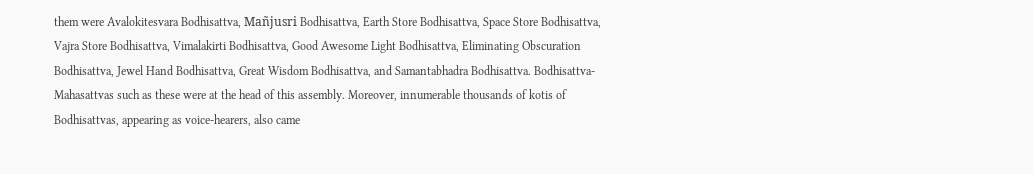them were Avalokitesvara Bodhisattva, Mañjusri Bodhisattva, Earth Store Bodhisattva, Space Store Bodhisattva, Vajra Store Bodhisattva, Vimalakirti Bodhisattva, Good Awesome Light Bodhisattva, Eliminating Obscuration Bodhisattva, Jewel Hand Bodhisattva, Great Wisdom Bodhisattva, and Samantabhadra Bodhisattva. Bodhisattva-Mahasattvas such as these were at the head of this assembly. Moreover, innumerable thousands of kotis of Bodhisattvas, appearing as voice-hearers, also came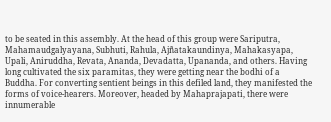to be seated in this assembly. At the head of this group were Sariputra, Mahamaudgalyayana, Subhuti, Rahula, Ajñatakaundinya, Mahakasyapa, Upali, Aniruddha, Revata, Ananda, Devadatta, Upananda, and others. Having long cultivated the six paramitas, they were getting near the bodhi of a Buddha. For converting sentient beings in this defiled land, they manifested the forms of voice-hearers. Moreover, headed by Mahaprajapati, there were innumerable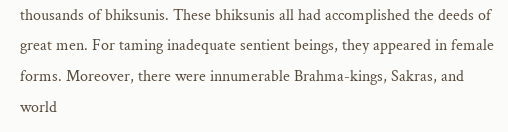thousands of bhiksunis. These bhiksunis all had accomplished the deeds of great men. For taming inadequate sentient beings, they appeared in female forms. Moreover, there were innumerable Brahma-kings, Sakras, and world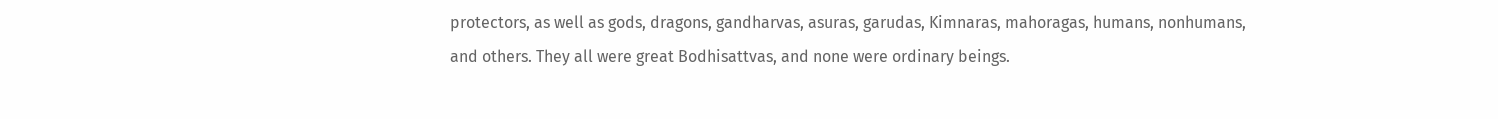protectors, as well as gods, dragons, gandharvas, asuras, garudas, Kimnaras, mahoragas, humans, nonhumans, and others. They all were great Bodhisattvas, and none were ordinary beings.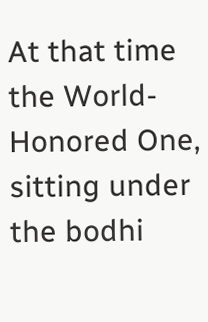At that time the World-Honored One, sitting under the bodhi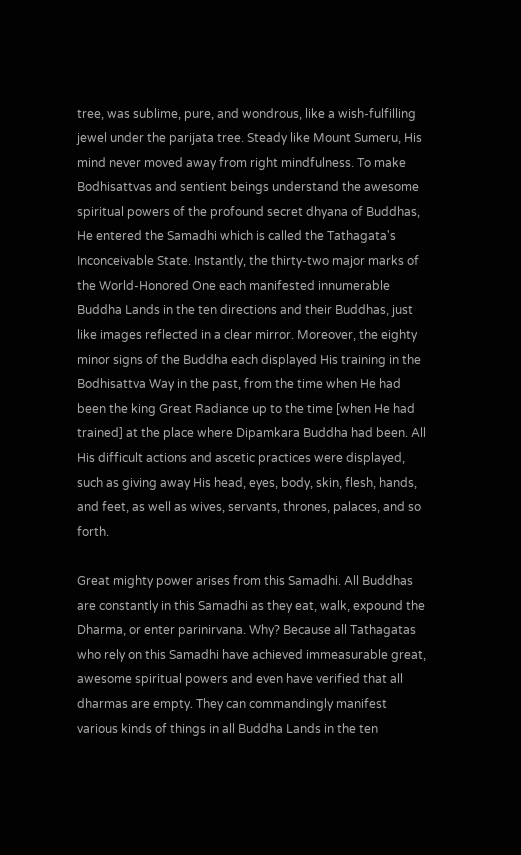tree, was sublime, pure, and wondrous, like a wish-fulfilling jewel under the parijata tree. Steady like Mount Sumeru, His mind never moved away from right mindfulness. To make Bodhisattvas and sentient beings understand the awesome spiritual powers of the profound secret dhyana of Buddhas, He entered the Samadhi which is called the Tathagata's Inconceivable State. Instantly, the thirty-two major marks of the World-Honored One each manifested innumerable Buddha Lands in the ten directions and their Buddhas, just like images reflected in a clear mirror. Moreover, the eighty minor signs of the Buddha each displayed His training in the Bodhisattva Way in the past, from the time when He had been the king Great Radiance up to the time [when He had trained] at the place where Dipamkara Buddha had been. All His difficult actions and ascetic practices were displayed, such as giving away His head, eyes, body, skin, flesh, hands, and feet, as well as wives, servants, thrones, palaces, and so forth.

Great mighty power arises from this Samadhi. All Buddhas are constantly in this Samadhi as they eat, walk, expound the Dharma, or enter parinirvana. Why? Because all Tathagatas who rely on this Samadhi have achieved immeasurable great, awesome spiritual powers and even have verified that all dharmas are empty. They can commandingly manifest various kinds of things in all Buddha Lands in the ten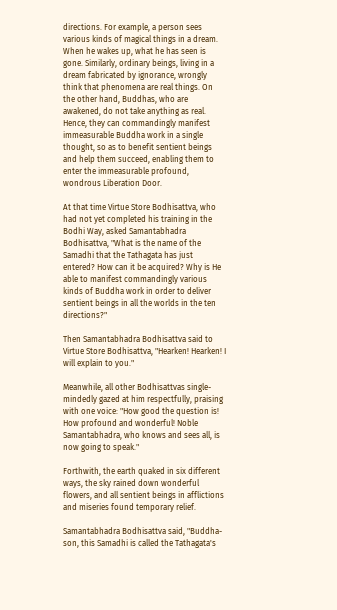directions. For example, a person sees various kinds of magical things in a dream. When he wakes up, what he has seen is gone. Similarly, ordinary beings, living in a dream fabricated by ignorance, wrongly think that phenomena are real things. On the other hand, Buddhas, who are awakened, do not take anything as real. Hence, they can commandingly manifest immeasurable Buddha work in a single thought, so as to benefit sentient beings and help them succeed, enabling them to enter the immeasurable profound, wondrous Liberation Door.

At that time Virtue Store Bodhisattva, who had not yet completed his training in the Bodhi Way, asked Samantabhadra Bodhisattva, "What is the name of the Samadhi that the Tathagata has just entered? How can it be acquired? Why is He able to manifest commandingly various kinds of Buddha work in order to deliver sentient beings in all the worlds in the ten directions?"

Then Samantabhadra Bodhisattva said to Virtue Store Bodhisattva, "Hearken! Hearken! I will explain to you."

Meanwhile, all other Bodhisattvas single-mindedly gazed at him respectfully, praising with one voice: "How good the question is! How profound and wonderful! Noble Samantabhadra, who knows and sees all, is now going to speak."

Forthwith, the earth quaked in six different ways, the sky rained down wonderful flowers, and all sentient beings in afflictions and miseries found temporary relief.

Samantabhadra Bodhisattva said, "Buddha-son, this Samadhi is called the Tathagata's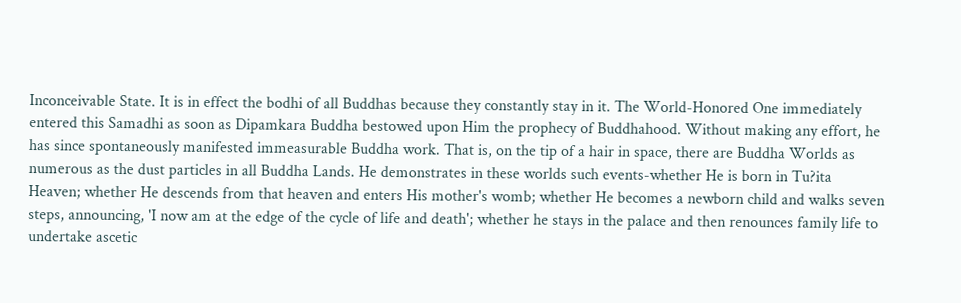Inconceivable State. It is in effect the bodhi of all Buddhas because they constantly stay in it. The World-Honored One immediately entered this Samadhi as soon as Dipamkara Buddha bestowed upon Him the prophecy of Buddhahood. Without making any effort, he has since spontaneously manifested immeasurable Buddha work. That is, on the tip of a hair in space, there are Buddha Worlds as numerous as the dust particles in all Buddha Lands. He demonstrates in these worlds such events-whether He is born in Tu?ita Heaven; whether He descends from that heaven and enters His mother's womb; whether He becomes a newborn child and walks seven steps, announcing, 'I now am at the edge of the cycle of life and death'; whether he stays in the palace and then renounces family life to undertake ascetic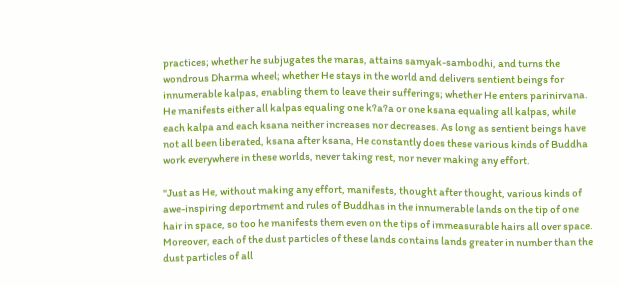practices; whether he subjugates the maras, attains samyak-sambodhi, and turns the wondrous Dharma wheel; whether He stays in the world and delivers sentient beings for innumerable kalpas, enabling them to leave their sufferings; whether He enters parinirvana. He manifests either all kalpas equaling one k?a?a or one ksana equaling all kalpas, while each kalpa and each ksana neither increases nor decreases. As long as sentient beings have not all been liberated, ksana after ksana, He constantly does these various kinds of Buddha work everywhere in these worlds, never taking rest, nor never making any effort.

"Just as He, without making any effort, manifests, thought after thought, various kinds of awe-inspiring deportment and rules of Buddhas in the innumerable lands on the tip of one hair in space, so too he manifests them even on the tips of immeasurable hairs all over space. Moreover, each of the dust particles of these lands contains lands greater in number than the dust particles of all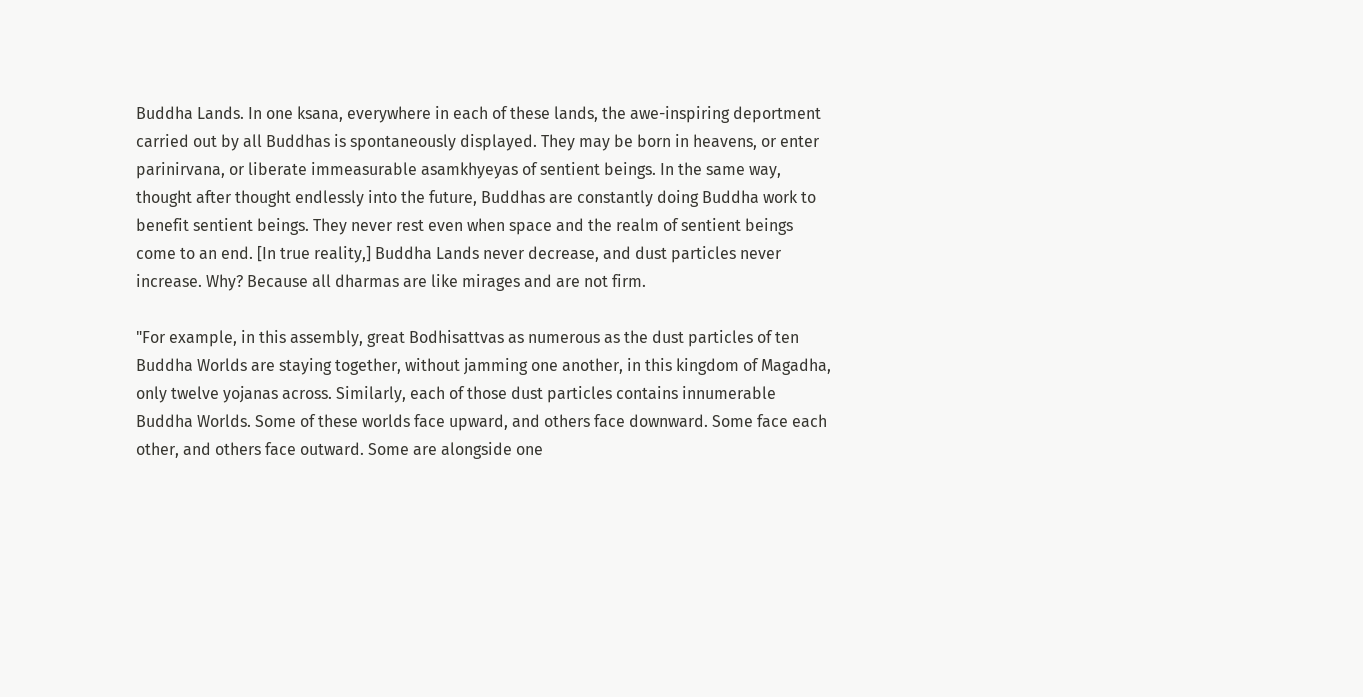Buddha Lands. In one ksana, everywhere in each of these lands, the awe-inspiring deportment carried out by all Buddhas is spontaneously displayed. They may be born in heavens, or enter parinirvana, or liberate immeasurable asamkhyeyas of sentient beings. In the same way, thought after thought endlessly into the future, Buddhas are constantly doing Buddha work to benefit sentient beings. They never rest even when space and the realm of sentient beings come to an end. [In true reality,] Buddha Lands never decrease, and dust particles never increase. Why? Because all dharmas are like mirages and are not firm.

"For example, in this assembly, great Bodhisattvas as numerous as the dust particles of ten Buddha Worlds are staying together, without jamming one another, in this kingdom of Magadha, only twelve yojanas across. Similarly, each of those dust particles contains innumerable Buddha Worlds. Some of these worlds face upward, and others face downward. Some face each other, and others face outward. Some are alongside one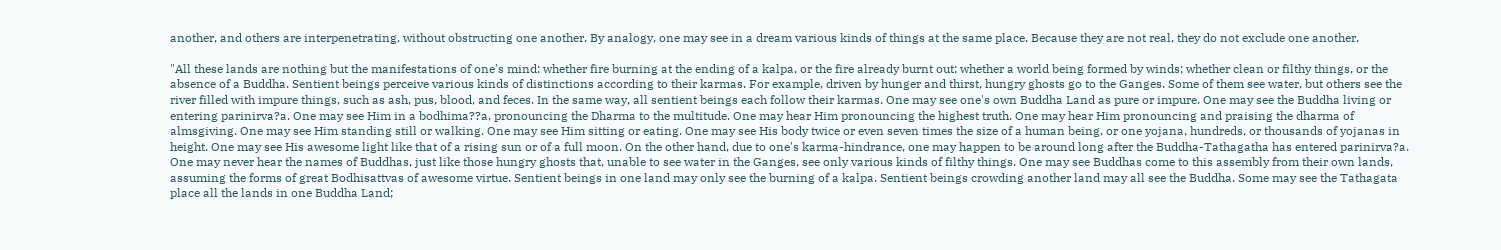another, and others are interpenetrating, without obstructing one another. By analogy, one may see in a dream various kinds of things at the same place. Because they are not real, they do not exclude one another.

"All these lands are nothing but the manifestations of one's mind: whether fire burning at the ending of a kalpa, or the fire already burnt out; whether a world being formed by winds; whether clean or filthy things, or the absence of a Buddha. Sentient beings perceive various kinds of distinctions according to their karmas. For example, driven by hunger and thirst, hungry ghosts go to the Ganges. Some of them see water, but others see the river filled with impure things, such as ash, pus, blood, and feces. In the same way, all sentient beings each follow their karmas. One may see one's own Buddha Land as pure or impure. One may see the Buddha living or entering parinirva?a. One may see Him in a bodhima??a, pronouncing the Dharma to the multitude. One may hear Him pronouncing the highest truth. One may hear Him pronouncing and praising the dharma of almsgiving. One may see Him standing still or walking. One may see Him sitting or eating. One may see His body twice or even seven times the size of a human being, or one yojana, hundreds, or thousands of yojanas in height. One may see His awesome light like that of a rising sun or of a full moon. On the other hand, due to one's karma-hindrance, one may happen to be around long after the Buddha-Tathagatha has entered parinirva?a. One may never hear the names of Buddhas, just like those hungry ghosts that, unable to see water in the Ganges, see only various kinds of filthy things. One may see Buddhas come to this assembly from their own lands, assuming the forms of great Bodhisattvas of awesome virtue. Sentient beings in one land may only see the burning of a kalpa. Sentient beings crowding another land may all see the Buddha. Some may see the Tathagata place all the lands in one Buddha Land;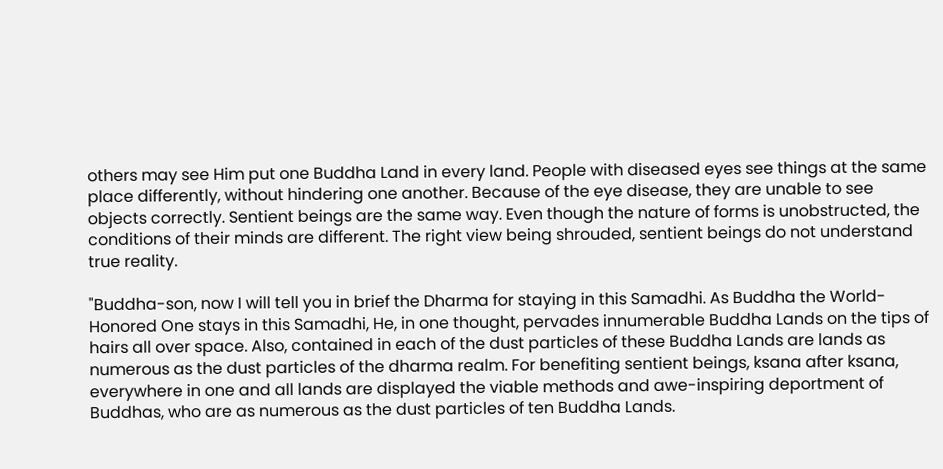others may see Him put one Buddha Land in every land. People with diseased eyes see things at the same place differently, without hindering one another. Because of the eye disease, they are unable to see objects correctly. Sentient beings are the same way. Even though the nature of forms is unobstructed, the conditions of their minds are different. The right view being shrouded, sentient beings do not understand true reality.

"Buddha-son, now I will tell you in brief the Dharma for staying in this Samadhi. As Buddha the World-Honored One stays in this Samadhi, He, in one thought, pervades innumerable Buddha Lands on the tips of hairs all over space. Also, contained in each of the dust particles of these Buddha Lands are lands as numerous as the dust particles of the dharma realm. For benefiting sentient beings, ksana after ksana, everywhere in one and all lands are displayed the viable methods and awe-inspiring deportment of Buddhas, who are as numerous as the dust particles of ten Buddha Lands.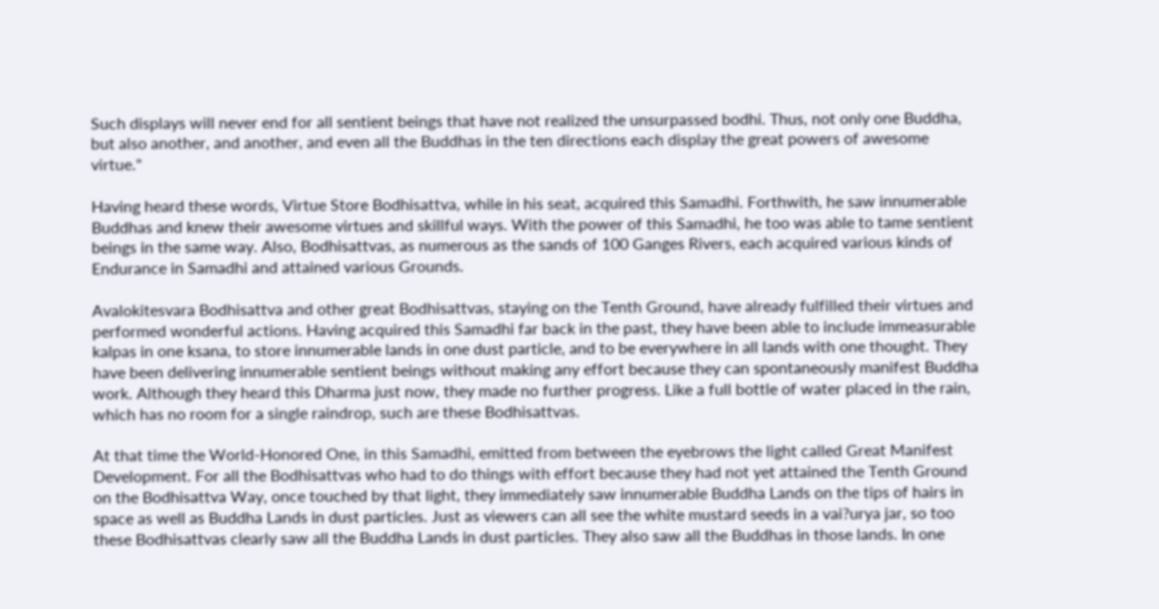Such displays will never end for all sentient beings that have not realized the unsurpassed bodhi. Thus, not only one Buddha, but also another, and another, and even all the Buddhas in the ten directions each display the great powers of awesome virtue."

Having heard these words, Virtue Store Bodhisattva, while in his seat, acquired this Samadhi. Forthwith, he saw innumerable Buddhas and knew their awesome virtues and skillful ways. With the power of this Samadhi, he too was able to tame sentient beings in the same way. Also, Bodhisattvas, as numerous as the sands of 100 Ganges Rivers, each acquired various kinds of Endurance in Samadhi and attained various Grounds.

Avalokitesvara Bodhisattva and other great Bodhisattvas, staying on the Tenth Ground, have already fulfilled their virtues and performed wonderful actions. Having acquired this Samadhi far back in the past, they have been able to include immeasurable kalpas in one ksana, to store innumerable lands in one dust particle, and to be everywhere in all lands with one thought. They have been delivering innumerable sentient beings without making any effort because they can spontaneously manifest Buddha work. Although they heard this Dharma just now, they made no further progress. Like a full bottle of water placed in the rain, which has no room for a single raindrop, such are these Bodhisattvas.

At that time the World-Honored One, in this Samadhi, emitted from between the eyebrows the light called Great Manifest Development. For all the Bodhisattvas who had to do things with effort because they had not yet attained the Tenth Ground on the Bodhisattva Way, once touched by that light, they immediately saw innumerable Buddha Lands on the tips of hairs in space as well as Buddha Lands in dust particles. Just as viewers can all see the white mustard seeds in a vai?urya jar, so too these Bodhisattvas clearly saw all the Buddha Lands in dust particles. They also saw all the Buddhas in those lands. In one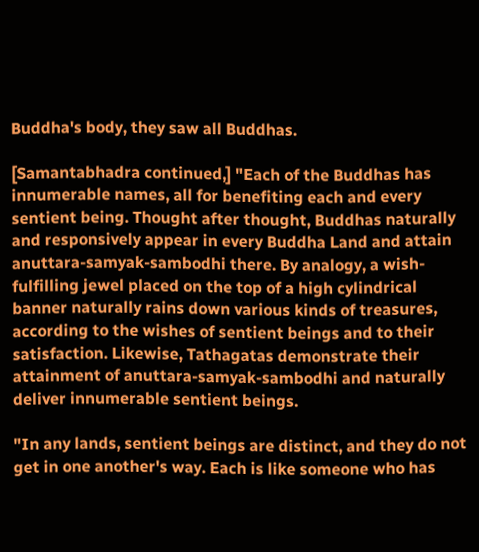Buddha's body, they saw all Buddhas.

[Samantabhadra continued,] "Each of the Buddhas has innumerable names, all for benefiting each and every sentient being. Thought after thought, Buddhas naturally and responsively appear in every Buddha Land and attain anuttara-samyak-sambodhi there. By analogy, a wish-fulfilling jewel placed on the top of a high cylindrical banner naturally rains down various kinds of treasures, according to the wishes of sentient beings and to their satisfaction. Likewise, Tathagatas demonstrate their attainment of anuttara-samyak-sambodhi and naturally deliver innumerable sentient beings.

"In any lands, sentient beings are distinct, and they do not get in one another's way. Each is like someone who has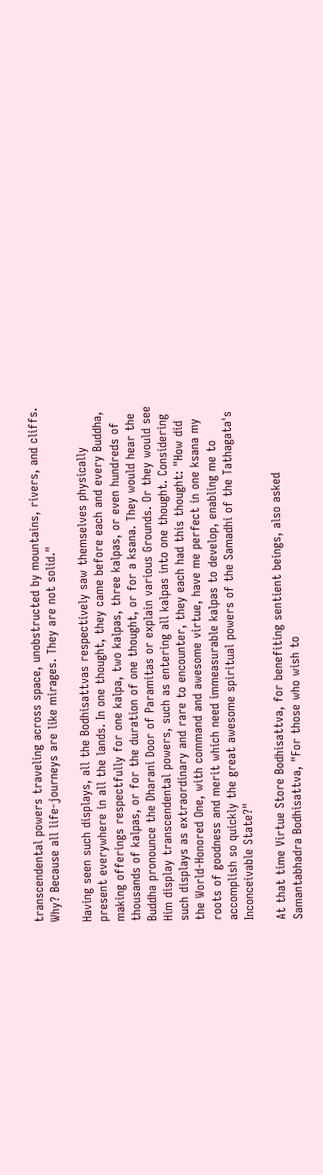transcendental powers traveling across space, unobstructed by mountains, rivers, and cliffs. Why? Because all life-journeys are like mirages. They are not solid."

Having seen such displays, all the Bodhisattvas respectively saw themselves physically present everywhere in all the lands. In one thought, they came before each and every Buddha, making offerings respectfully for one kalpa, two kalpas, three kalpas, or even hundreds of thousands of kalpas, or for the duration of one thought, or for a ksana. They would hear the Buddha pronounce the Dharani Door of Paramitas or explain various Grounds. Or they would see Him display transcendental powers, such as entering all kalpas into one thought. Considering such displays as extraordinary and rare to encounter, they each had this thought: "How did the World-Honored One, with command and awesome virtue, have me perfect in one ksana my roots of goodness and merit which need immeasurable kalpas to develop, enabling me to accomplish so quickly the great awesome spiritual powers of the Samadhi of the Tathagata's Inconceivable State?"

At that time Virtue Store Bodhisattva, for benefiting sentient beings, also asked Samantabhadra Bodhisattva, "For those who wish to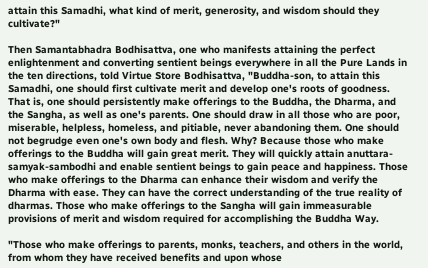attain this Samadhi, what kind of merit, generosity, and wisdom should they cultivate?"

Then Samantabhadra Bodhisattva, one who manifests attaining the perfect enlightenment and converting sentient beings everywhere in all the Pure Lands in the ten directions, told Virtue Store Bodhisattva, "Buddha-son, to attain this Samadhi, one should first cultivate merit and develop one's roots of goodness. That is, one should persistently make offerings to the Buddha, the Dharma, and the Sangha, as well as one's parents. One should draw in all those who are poor, miserable, helpless, homeless, and pitiable, never abandoning them. One should not begrudge even one's own body and flesh. Why? Because those who make offerings to the Buddha will gain great merit. They will quickly attain anuttara-samyak-sambodhi and enable sentient beings to gain peace and happiness. Those who make offerings to the Dharma can enhance their wisdom and verify the Dharma with ease. They can have the correct understanding of the true reality of dharmas. Those who make offerings to the Sangha will gain immeasurable provisions of merit and wisdom required for accomplishing the Buddha Way.

"Those who make offerings to parents, monks, teachers, and others in the world, from whom they have received benefits and upon whose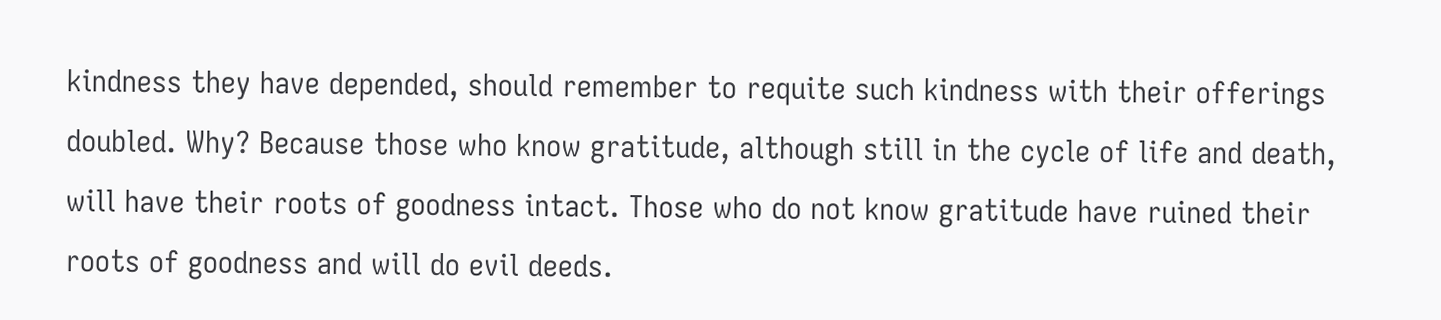kindness they have depended, should remember to requite such kindness with their offerings doubled. Why? Because those who know gratitude, although still in the cycle of life and death, will have their roots of goodness intact. Those who do not know gratitude have ruined their roots of goodness and will do evil deeds.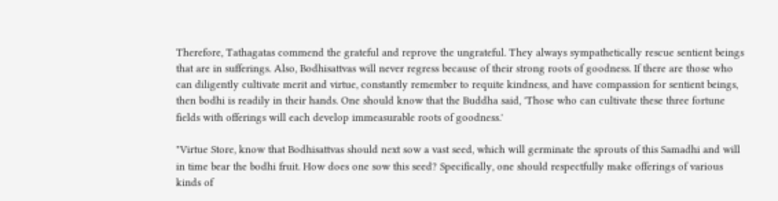Therefore, Tathagatas commend the grateful and reprove the ungrateful. They always sympathetically rescue sentient beings that are in sufferings. Also, Bodhisattvas will never regress because of their strong roots of goodness. If there are those who can diligently cultivate merit and virtue, constantly remember to requite kindness, and have compassion for sentient beings, then bodhi is readily in their hands. One should know that the Buddha said, 'Those who can cultivate these three fortune fields with offerings will each develop immeasurable roots of goodness.'

"Virtue Store, know that Bodhisattvas should next sow a vast seed, which will germinate the sprouts of this Samadhi and will in time bear the bodhi fruit. How does one sow this seed? Specifically, one should respectfully make offerings of various kinds of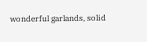wonderful garlands, solid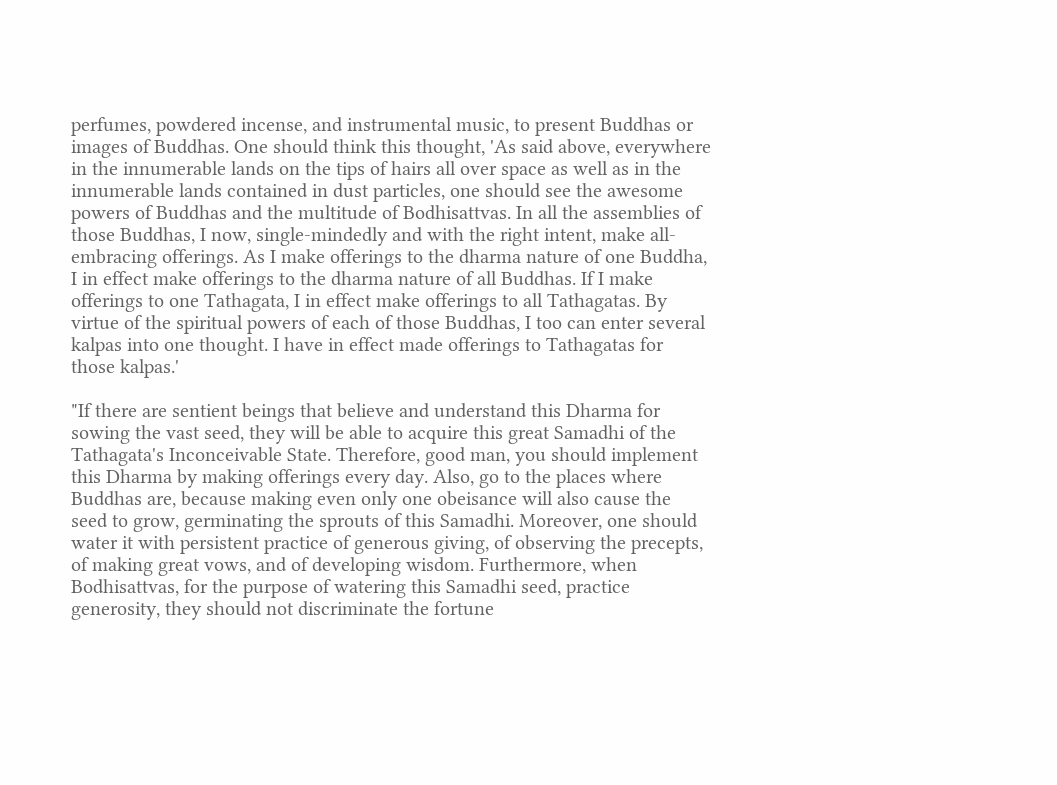perfumes, powdered incense, and instrumental music, to present Buddhas or images of Buddhas. One should think this thought, 'As said above, everywhere in the innumerable lands on the tips of hairs all over space as well as in the innumerable lands contained in dust particles, one should see the awesome powers of Buddhas and the multitude of Bodhisattvas. In all the assemblies of those Buddhas, I now, single-mindedly and with the right intent, make all-embracing offerings. As I make offerings to the dharma nature of one Buddha, I in effect make offerings to the dharma nature of all Buddhas. If I make offerings to one Tathagata, I in effect make offerings to all Tathagatas. By virtue of the spiritual powers of each of those Buddhas, I too can enter several kalpas into one thought. I have in effect made offerings to Tathagatas for those kalpas.'

"If there are sentient beings that believe and understand this Dharma for sowing the vast seed, they will be able to acquire this great Samadhi of the Tathagata's Inconceivable State. Therefore, good man, you should implement this Dharma by making offerings every day. Also, go to the places where Buddhas are, because making even only one obeisance will also cause the seed to grow, germinating the sprouts of this Samadhi. Moreover, one should water it with persistent practice of generous giving, of observing the precepts, of making great vows, and of developing wisdom. Furthermore, when Bodhisattvas, for the purpose of watering this Samadhi seed, practice generosity, they should not discriminate the fortune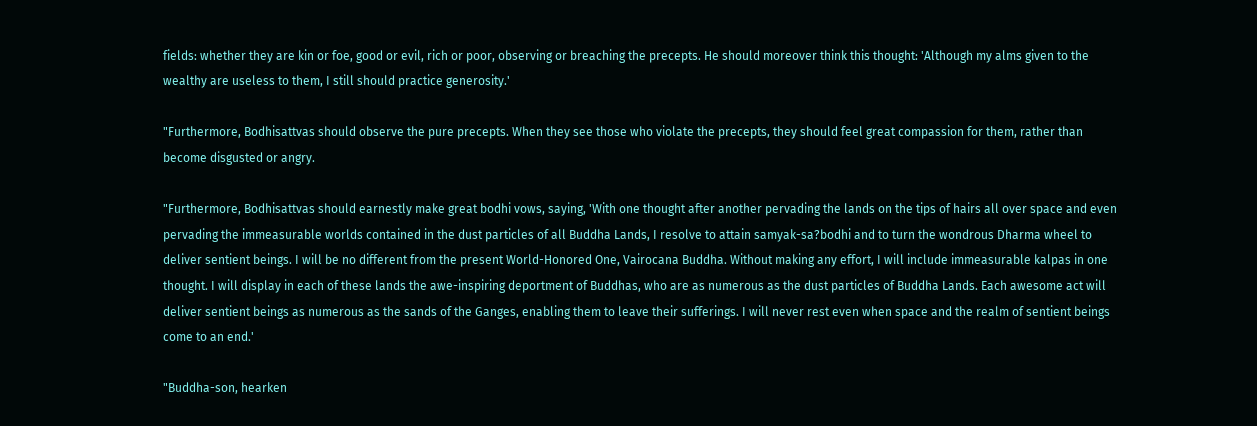fields: whether they are kin or foe, good or evil, rich or poor, observing or breaching the precepts. He should moreover think this thought: 'Although my alms given to the wealthy are useless to them, I still should practice generosity.'

"Furthermore, Bodhisattvas should observe the pure precepts. When they see those who violate the precepts, they should feel great compassion for them, rather than become disgusted or angry.

"Furthermore, Bodhisattvas should earnestly make great bodhi vows, saying, 'With one thought after another pervading the lands on the tips of hairs all over space and even pervading the immeasurable worlds contained in the dust particles of all Buddha Lands, I resolve to attain samyak-sa?bodhi and to turn the wondrous Dharma wheel to deliver sentient beings. I will be no different from the present World-Honored One, Vairocana Buddha. Without making any effort, I will include immeasurable kalpas in one thought. I will display in each of these lands the awe-inspiring deportment of Buddhas, who are as numerous as the dust particles of Buddha Lands. Each awesome act will deliver sentient beings as numerous as the sands of the Ganges, enabling them to leave their sufferings. I will never rest even when space and the realm of sentient beings come to an end.'

"Buddha-son, hearken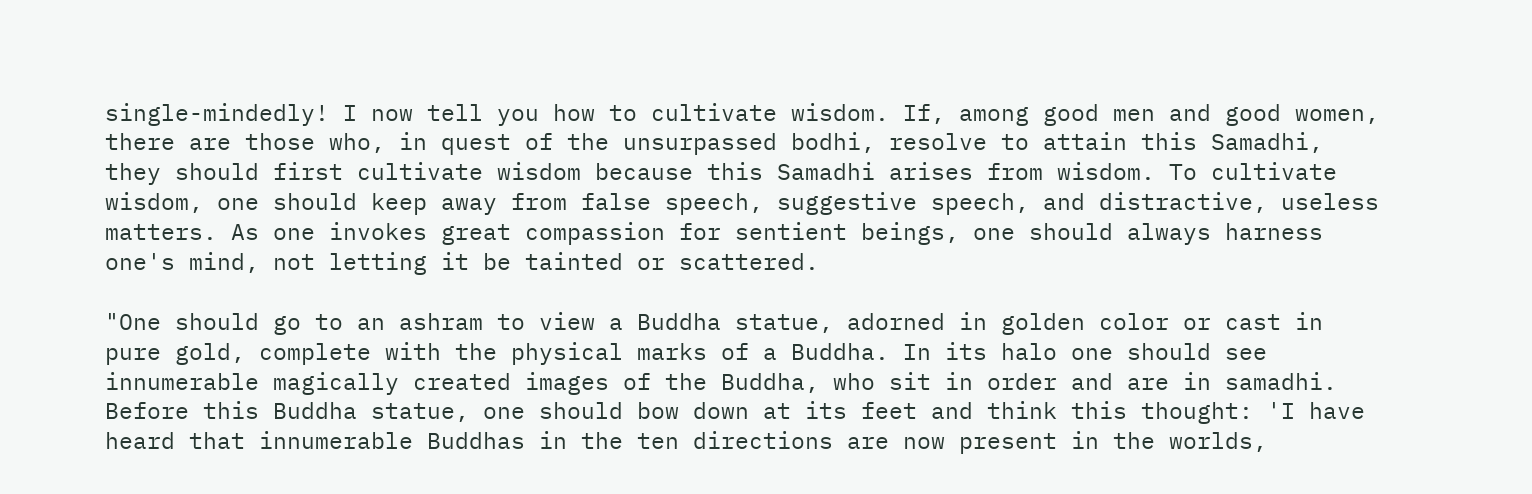single-mindedly! I now tell you how to cultivate wisdom. If, among good men and good women, there are those who, in quest of the unsurpassed bodhi, resolve to attain this Samadhi, they should first cultivate wisdom because this Samadhi arises from wisdom. To cultivate wisdom, one should keep away from false speech, suggestive speech, and distractive, useless matters. As one invokes great compassion for sentient beings, one should always harness one's mind, not letting it be tainted or scattered.

"One should go to an ashram to view a Buddha statue, adorned in golden color or cast in pure gold, complete with the physical marks of a Buddha. In its halo one should see innumerable magically created images of the Buddha, who sit in order and are in samadhi. Before this Buddha statue, one should bow down at its feet and think this thought: 'I have heard that innumerable Buddhas in the ten directions are now present in the worlds,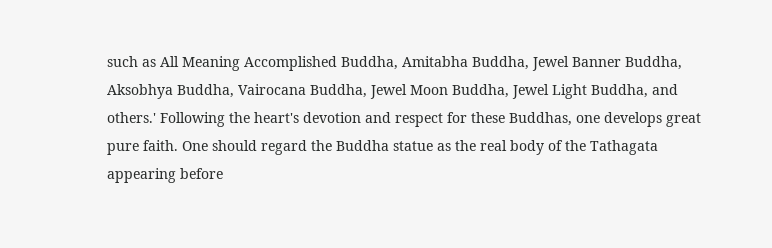such as All Meaning Accomplished Buddha, Amitabha Buddha, Jewel Banner Buddha, Aksobhya Buddha, Vairocana Buddha, Jewel Moon Buddha, Jewel Light Buddha, and others.' Following the heart's devotion and respect for these Buddhas, one develops great pure faith. One should regard the Buddha statue as the real body of the Tathagata appearing before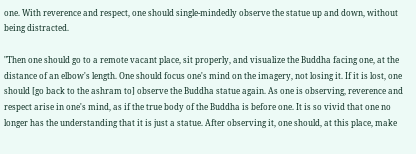one. With reverence and respect, one should single-mindedly observe the statue up and down, without being distracted.

"Then one should go to a remote vacant place, sit properly, and visualize the Buddha facing one, at the distance of an elbow's length. One should focus one's mind on the imagery, not losing it. If it is lost, one should [go back to the ashram to] observe the Buddha statue again. As one is observing, reverence and respect arise in one's mind, as if the true body of the Buddha is before one. It is so vivid that one no longer has the understanding that it is just a statue. After observing it, one should, at this place, make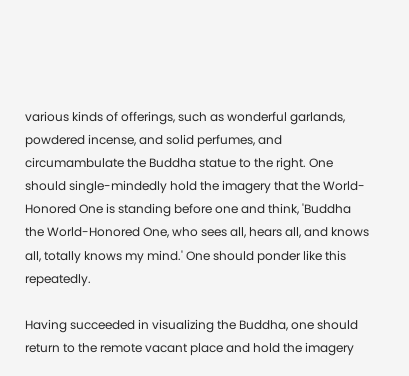various kinds of offerings, such as wonderful garlands, powdered incense, and solid perfumes, and circumambulate the Buddha statue to the right. One should single-mindedly hold the imagery that the World-Honored One is standing before one and think, 'Buddha the World-Honored One, who sees all, hears all, and knows all, totally knows my mind.' One should ponder like this repeatedly.

Having succeeded in visualizing the Buddha, one should return to the remote vacant place and hold the imagery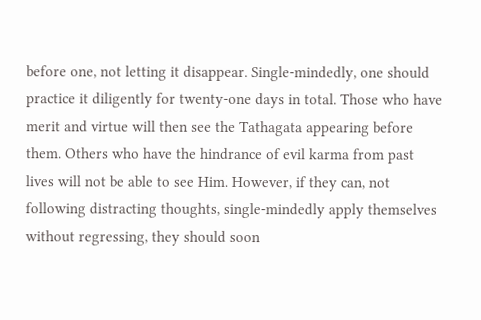before one, not letting it disappear. Single-mindedly, one should practice it diligently for twenty-one days in total. Those who have merit and virtue will then see the Tathagata appearing before them. Others who have the hindrance of evil karma from past lives will not be able to see Him. However, if they can, not following distracting thoughts, single-mindedly apply themselves without regressing, they should soon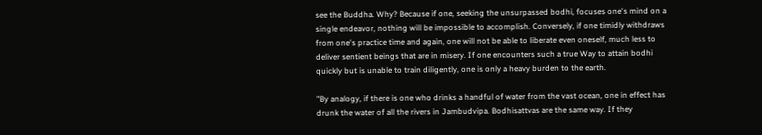see the Buddha. Why? Because if one, seeking the unsurpassed bodhi, focuses one's mind on a single endeavor, nothing will be impossible to accomplish. Conversely, if one timidly withdraws from one's practice time and again, one will not be able to liberate even oneself, much less to deliver sentient beings that are in misery. If one encounters such a true Way to attain bodhi quickly but is unable to train diligently, one is only a heavy burden to the earth.

"By analogy, if there is one who drinks a handful of water from the vast ocean, one in effect has drunk the water of all the rivers in Jambudvipa. Bodhisattvas are the same way. If they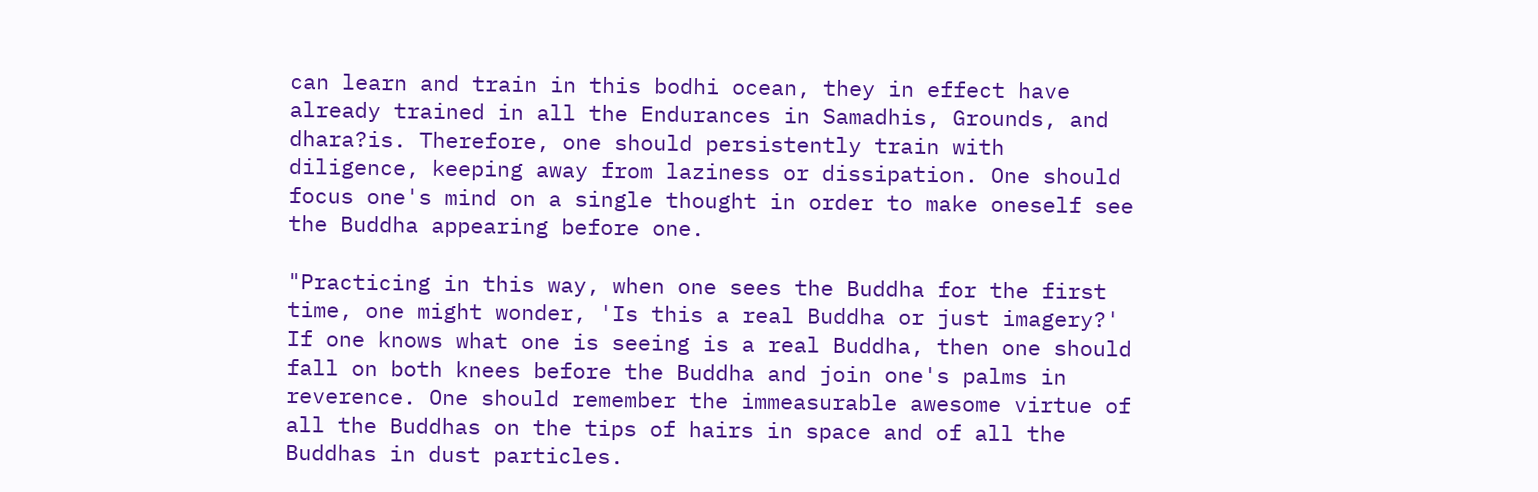can learn and train in this bodhi ocean, they in effect have already trained in all the Endurances in Samadhis, Grounds, and dhara?is. Therefore, one should persistently train with diligence, keeping away from laziness or dissipation. One should focus one's mind on a single thought in order to make oneself see the Buddha appearing before one.

"Practicing in this way, when one sees the Buddha for the first time, one might wonder, 'Is this a real Buddha or just imagery?' If one knows what one is seeing is a real Buddha, then one should fall on both knees before the Buddha and join one's palms in reverence. One should remember the immeasurable awesome virtue of all the Buddhas on the tips of hairs in space and of all the Buddhas in dust particles.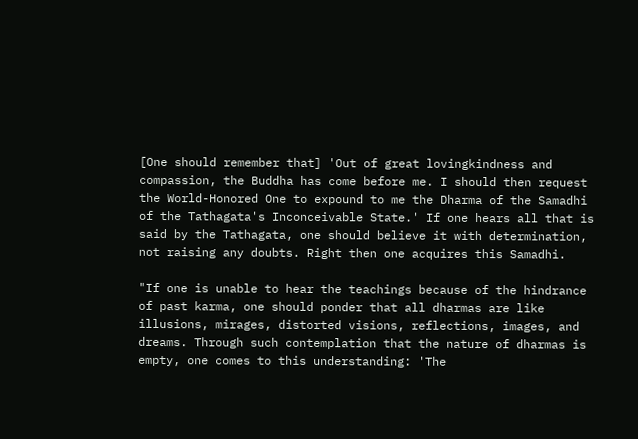[One should remember that] 'Out of great lovingkindness and compassion, the Buddha has come before me. I should then request the World-Honored One to expound to me the Dharma of the Samadhi of the Tathagata's Inconceivable State.' If one hears all that is said by the Tathagata, one should believe it with determination, not raising any doubts. Right then one acquires this Samadhi.

"If one is unable to hear the teachings because of the hindrance of past karma, one should ponder that all dharmas are like illusions, mirages, distorted visions, reflections, images, and dreams. Through such contemplation that the nature of dharmas is empty, one comes to this understanding: 'The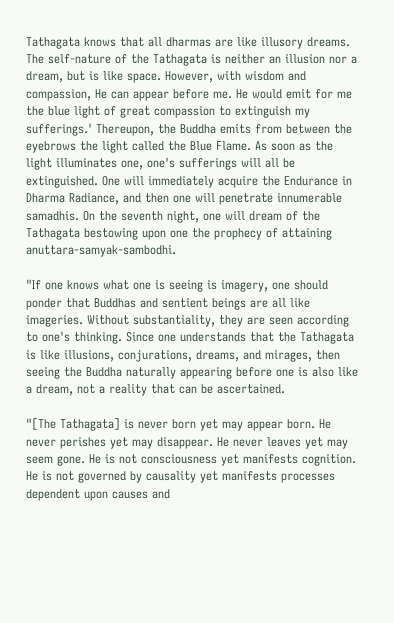Tathagata knows that all dharmas are like illusory dreams. The self-nature of the Tathagata is neither an illusion nor a dream, but is like space. However, with wisdom and compassion, He can appear before me. He would emit for me the blue light of great compassion to extinguish my sufferings.' Thereupon, the Buddha emits from between the eyebrows the light called the Blue Flame. As soon as the light illuminates one, one's sufferings will all be extinguished. One will immediately acquire the Endurance in Dharma Radiance, and then one will penetrate innumerable samadhis. On the seventh night, one will dream of the Tathagata bestowing upon one the prophecy of attaining anuttara-samyak-sambodhi.

"If one knows what one is seeing is imagery, one should ponder that Buddhas and sentient beings are all like imageries. Without substantiality, they are seen according to one's thinking. Since one understands that the Tathagata is like illusions, conjurations, dreams, and mirages, then seeing the Buddha naturally appearing before one is also like a dream, not a reality that can be ascertained.

"[The Tathagata] is never born yet may appear born. He never perishes yet may disappear. He never leaves yet may seem gone. He is not consciousness yet manifests cognition. He is not governed by causality yet manifests processes dependent upon causes and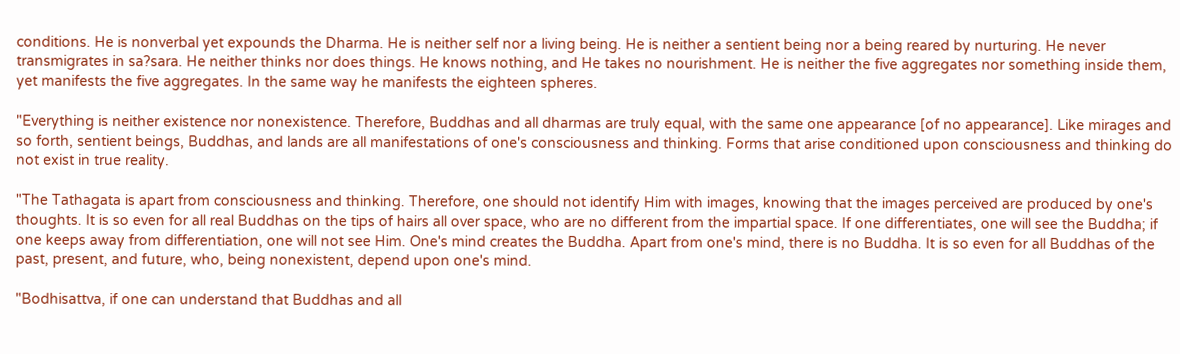conditions. He is nonverbal yet expounds the Dharma. He is neither self nor a living being. He is neither a sentient being nor a being reared by nurturing. He never transmigrates in sa?sara. He neither thinks nor does things. He knows nothing, and He takes no nourishment. He is neither the five aggregates nor something inside them, yet manifests the five aggregates. In the same way he manifests the eighteen spheres.

"Everything is neither existence nor nonexistence. Therefore, Buddhas and all dharmas are truly equal, with the same one appearance [of no appearance]. Like mirages and so forth, sentient beings, Buddhas, and lands are all manifestations of one's consciousness and thinking. Forms that arise conditioned upon consciousness and thinking do not exist in true reality.

"The Tathagata is apart from consciousness and thinking. Therefore, one should not identify Him with images, knowing that the images perceived are produced by one's thoughts. It is so even for all real Buddhas on the tips of hairs all over space, who are no different from the impartial space. If one differentiates, one will see the Buddha; if one keeps away from differentiation, one will not see Him. One's mind creates the Buddha. Apart from one's mind, there is no Buddha. It is so even for all Buddhas of the past, present, and future, who, being nonexistent, depend upon one's mind.

"Bodhisattva, if one can understand that Buddhas and all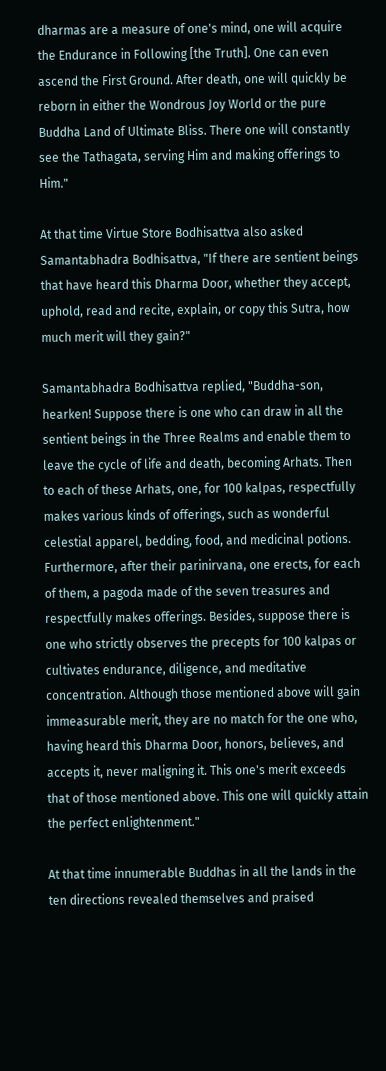dharmas are a measure of one's mind, one will acquire the Endurance in Following [the Truth]. One can even ascend the First Ground. After death, one will quickly be reborn in either the Wondrous Joy World or the pure Buddha Land of Ultimate Bliss. There one will constantly see the Tathagata, serving Him and making offerings to Him."

At that time Virtue Store Bodhisattva also asked Samantabhadra Bodhisattva, "If there are sentient beings that have heard this Dharma Door, whether they accept, uphold, read and recite, explain, or copy this Sutra, how much merit will they gain?"

Samantabhadra Bodhisattva replied, "Buddha-son, hearken! Suppose there is one who can draw in all the sentient beings in the Three Realms and enable them to leave the cycle of life and death, becoming Arhats. Then to each of these Arhats, one, for 100 kalpas, respectfully makes various kinds of offerings, such as wonderful celestial apparel, bedding, food, and medicinal potions. Furthermore, after their parinirvana, one erects, for each of them, a pagoda made of the seven treasures and respectfully makes offerings. Besides, suppose there is one who strictly observes the precepts for 100 kalpas or cultivates endurance, diligence, and meditative concentration. Although those mentioned above will gain immeasurable merit, they are no match for the one who, having heard this Dharma Door, honors, believes, and accepts it, never maligning it. This one's merit exceeds that of those mentioned above. This one will quickly attain the perfect enlightenment."

At that time innumerable Buddhas in all the lands in the ten directions revealed themselves and praised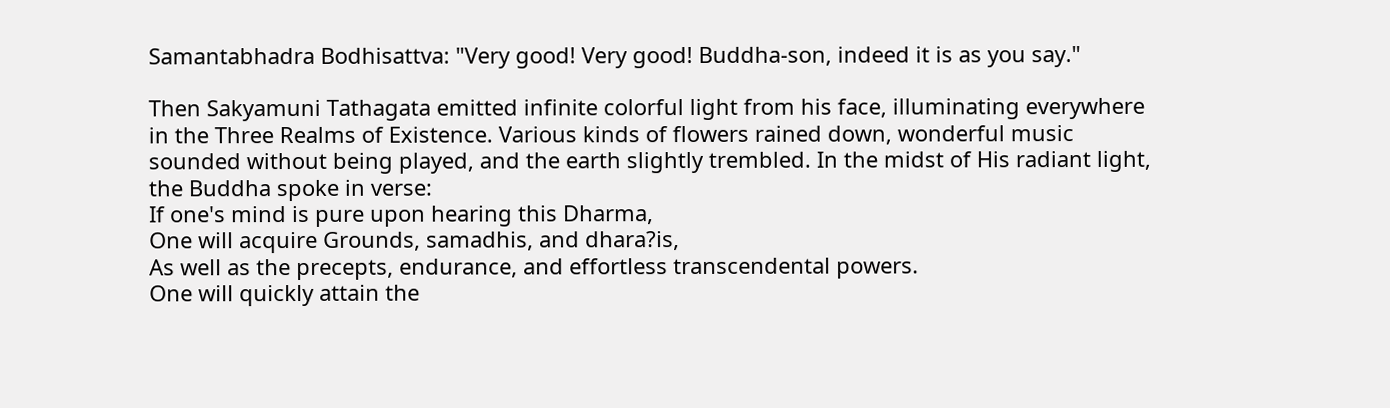Samantabhadra Bodhisattva: "Very good! Very good! Buddha-son, indeed it is as you say."

Then Sakyamuni Tathagata emitted infinite colorful light from his face, illuminating everywhere in the Three Realms of Existence. Various kinds of flowers rained down, wonderful music sounded without being played, and the earth slightly trembled. In the midst of His radiant light, the Buddha spoke in verse:
If one's mind is pure upon hearing this Dharma,
One will acquire Grounds, samadhis, and dhara?is,
As well as the precepts, endurance, and effortless transcendental powers.
One will quickly attain the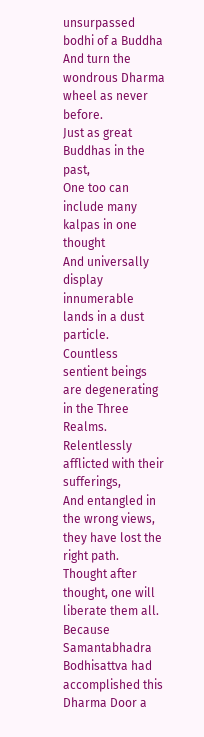unsurpassed bodhi of a Buddha
And turn the wondrous Dharma wheel as never before.
Just as great Buddhas in the past,
One too can include many kalpas in one thought
And universally display innumerable lands in a dust particle.
Countless sentient beings are degenerating in the Three Realms.
Relentlessly afflicted with their sufferings,
And entangled in the wrong views, they have lost the right path.
Thought after thought, one will liberate them all.
Because Samantabhadra Bodhisattva had accomplished this Dharma Door a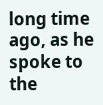long time ago, as he spoke to the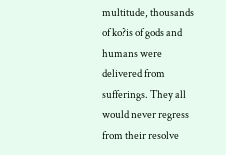multitude, thousands of ko?is of gods and humans were delivered from sufferings. They all would never regress from their resolve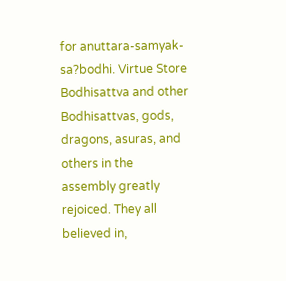for anuttara-samyak-sa?bodhi. Virtue Store Bodhisattva and other Bodhisattvas, gods, dragons, asuras, and others in the assembly greatly rejoiced. They all believed in,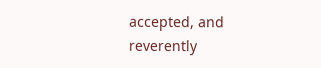accepted, and reverently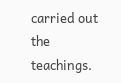carried out the teachings.